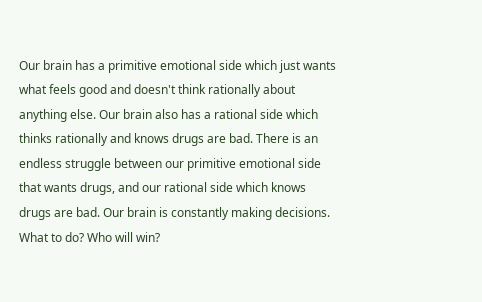Our brain has a primitive emotional side which just wants what feels good and doesn't think rationally about anything else. Our brain also has a rational side which thinks rationally and knows drugs are bad. There is an endless struggle between our primitive emotional side that wants drugs, and our rational side which knows drugs are bad. Our brain is constantly making decisions. What to do? Who will win?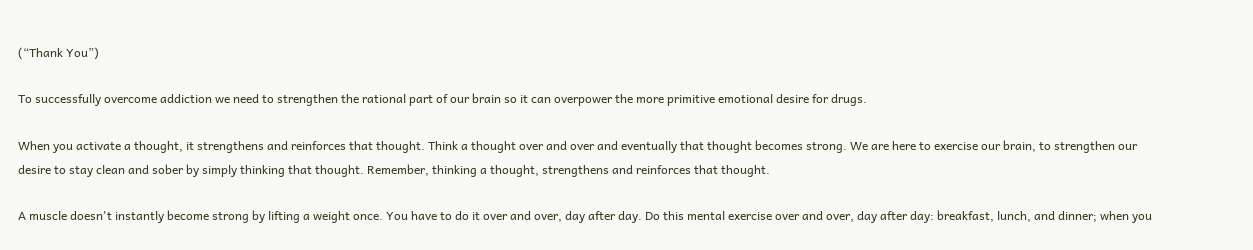(“Thank You”)

To successfully overcome addiction we need to strengthen the rational part of our brain so it can overpower the more primitive emotional desire for drugs.

When you activate a thought, it strengthens and reinforces that thought. Think a thought over and over and eventually that thought becomes strong. We are here to exercise our brain, to strengthen our desire to stay clean and sober by simply thinking that thought. Remember, thinking a thought, strengthens and reinforces that thought.

A muscle doesn't instantly become strong by lifting a weight once. You have to do it over and over, day after day. Do this mental exercise over and over, day after day: breakfast, lunch, and dinner; when you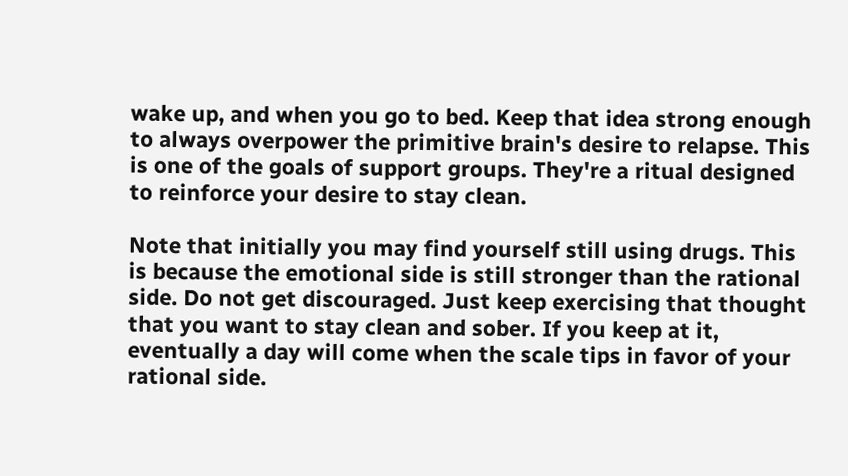wake up, and when you go to bed. Keep that idea strong enough to always overpower the primitive brain's desire to relapse. This is one of the goals of support groups. They're a ritual designed to reinforce your desire to stay clean.

Note that initially you may find yourself still using drugs. This is because the emotional side is still stronger than the rational side. Do not get discouraged. Just keep exercising that thought that you want to stay clean and sober. If you keep at it, eventually a day will come when the scale tips in favor of your rational side.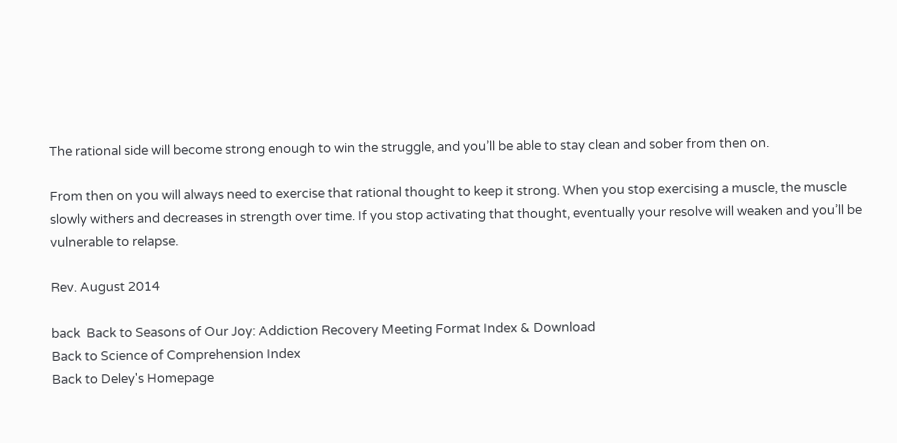The rational side will become strong enough to win the struggle, and you’ll be able to stay clean and sober from then on.

From then on you will always need to exercise that rational thought to keep it strong. When you stop exercising a muscle, the muscle slowly withers and decreases in strength over time. If you stop activating that thought, eventually your resolve will weaken and you’ll be vulnerable to relapse.

Rev. August 2014

back  Back to Seasons of Our Joy: Addiction Recovery Meeting Format Index & Download
Back to Science of Comprehension Index
Back to Deley's Homepage